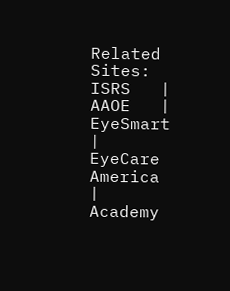Related Sites:     ISRS   |   AAOE   |   EyeSmart   |   EyeCare America   |   Academy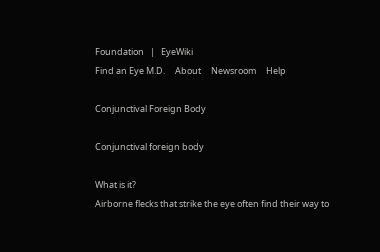Foundation   |   EyeWiki
Find an Eye M.D.     About     Newsroom     Help

Conjunctival Foreign Body

Conjunctival foreign body

What is it?
Airborne flecks that strike the eye often find their way to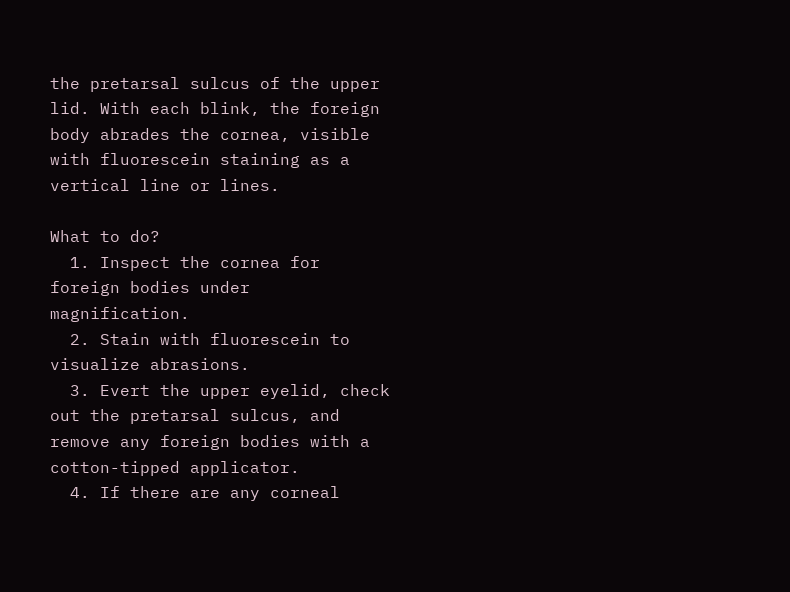the pretarsal sulcus of the upper lid. With each blink, the foreign body abrades the cornea, visible with fluorescein staining as a vertical line or lines.

What to do?
  1. Inspect the cornea for foreign bodies under magnification.
  2. Stain with fluorescein to visualize abrasions.
  3. Evert the upper eyelid, check out the pretarsal sulcus, and remove any foreign bodies with a cotton-tipped applicator.
  4. If there are any corneal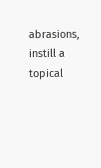abrasions, instill a topical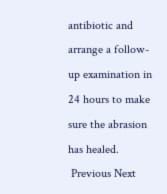antibiotic and arrange a follow-up examination in 24 hours to make sure the abrasion has healed.
 Previous Next